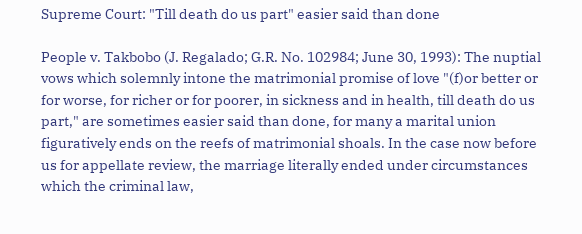Supreme Court: "Till death do us part" easier said than done

People v. Takbobo (J. Regalado; G.R. No. 102984; June 30, 1993): The nuptial vows which solemnly intone the matrimonial promise of love "(f)or better or for worse, for richer or for poorer, in sickness and in health, till death do us part," are sometimes easier said than done, for many a marital union figuratively ends on the reefs of matrimonial shoals. In the case now before us for appellate review, the marriage literally ended under circumstances which the criminal law,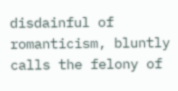disdainful of romanticism, bluntly calls the felony of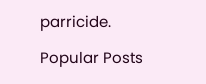parricide.

Popular Posts